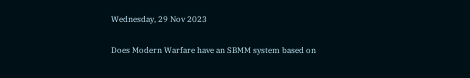Wednesday, 29 Nov 2023

Does Modern Warfare have an SBMM system based on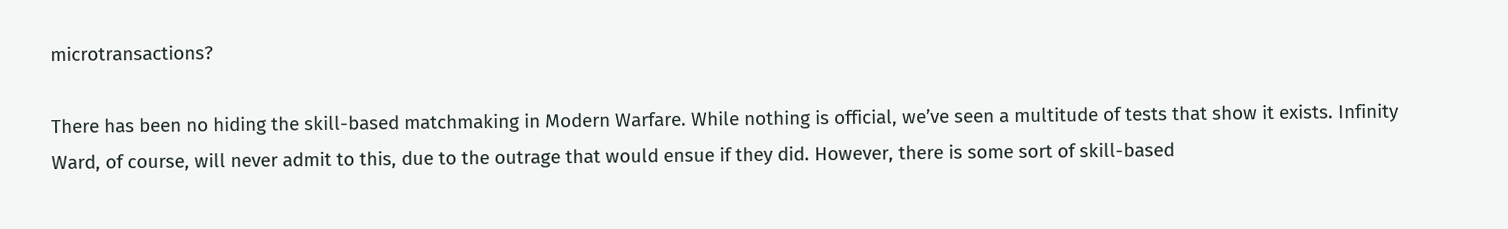microtransactions?

There has been no hiding the skill-based matchmaking in Modern Warfare. While nothing is official, we’ve seen a multitude of tests that show it exists. Infinity Ward, of course, will never admit to this, due to the outrage that would ensue if they did. However, there is some sort of skill-based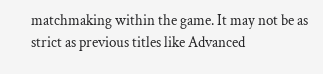matchmaking within the game. It may not be as strict as previous titles like Advanced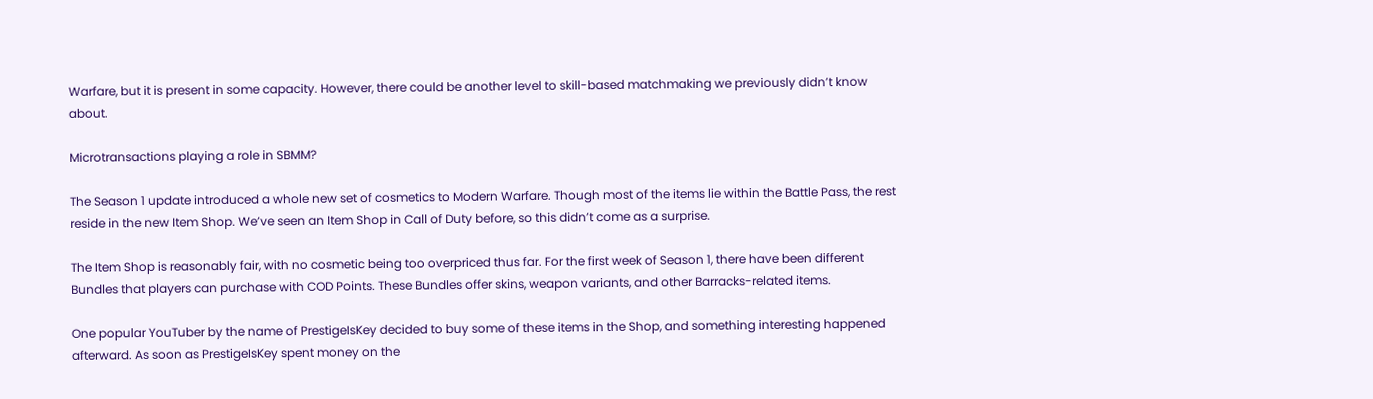Warfare, but it is present in some capacity. However, there could be another level to skill-based matchmaking we previously didn’t know about.

Microtransactions playing a role in SBMM?

The Season 1 update introduced a whole new set of cosmetics to Modern Warfare. Though most of the items lie within the Battle Pass, the rest reside in the new Item Shop. We’ve seen an Item Shop in Call of Duty before, so this didn’t come as a surprise.

The Item Shop is reasonably fair, with no cosmetic being too overpriced thus far. For the first week of Season 1, there have been different Bundles that players can purchase with COD Points. These Bundles offer skins, weapon variants, and other Barracks-related items.

One popular YouTuber by the name of PrestigeIsKey decided to buy some of these items in the Shop, and something interesting happened afterward. As soon as PrestigeIsKey spent money on the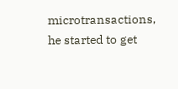microtransactions, he started to get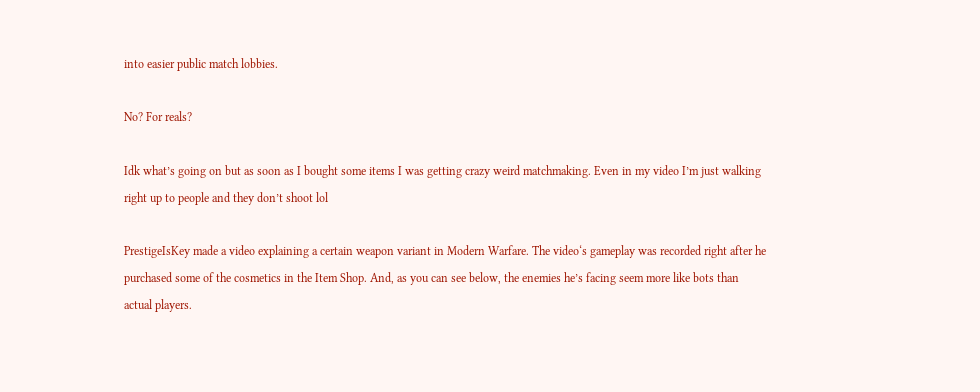into easier public match lobbies.

No? For reals?

Idk what’s going on but as soon as I bought some items I was getting crazy weird matchmaking. Even in my video I’m just walking right up to people and they don’t shoot lol

PrestigeIsKey made a video explaining a certain weapon variant in Modern Warfare. The video‘s gameplay was recorded right after he purchased some of the cosmetics in the Item Shop. And, as you can see below, the enemies he’s facing seem more like bots than actual players.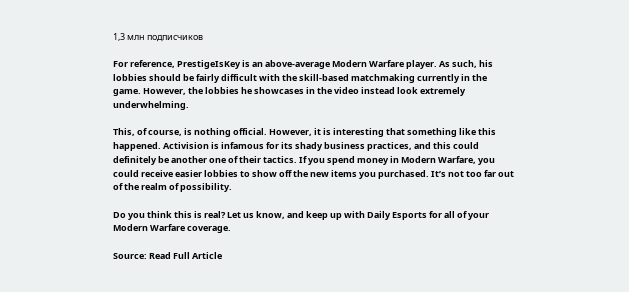1,3 млн подписчиков

For reference, PrestigeIsKey is an above-average Modern Warfare player. As such, his lobbies should be fairly difficult with the skill-based matchmaking currently in the game. However, the lobbies he showcases in the video instead look extremely underwhelming.

This, of course, is nothing official. However, it is interesting that something like this happened. Activision is infamous for its shady business practices, and this could definitely be another one of their tactics. If you spend money in Modern Warfare, you could receive easier lobbies to show off the new items you purchased. It’s not too far out of the realm of possibility.

Do you think this is real? Let us know, and keep up with Daily Esports for all of your Modern Warfare coverage.

Source: Read Full Article